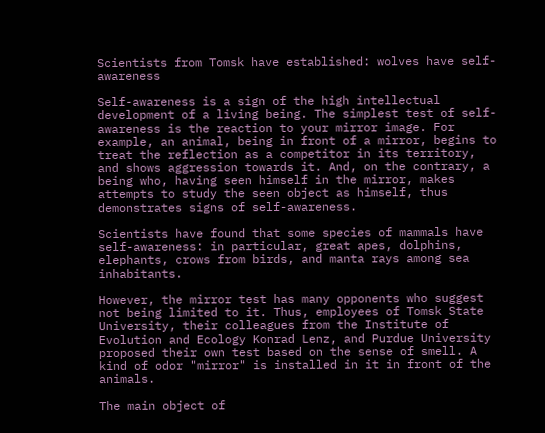Scientists from Tomsk have established: wolves have self-awareness

Self-awareness is a sign of the high intellectual development of a living being. The simplest test of self-awareness is the reaction to your mirror image. For example, an animal, being in front of a mirror, begins to treat the reflection as a competitor in its territory, and shows aggression towards it. And, on the contrary, a being who, having seen himself in the mirror, makes attempts to study the seen object as himself, thus demonstrates signs of self-awareness.

Scientists have found that some species of mammals have self-awareness: in particular, great apes, dolphins, elephants, crows from birds, and manta rays among sea inhabitants.

However, the mirror test has many opponents who suggest not being limited to it. Thus, employees of Tomsk State University, their colleagues from the Institute of Evolution and Ecology Konrad Lenz, and Purdue University proposed their own test based on the sense of smell. A kind of odor "mirror" is installed in it in front of the animals.

The main object of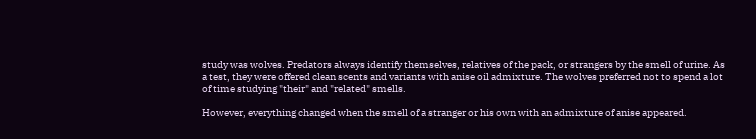study was wolves. Predators always identify themselves, relatives of the pack, or strangers by the smell of urine. As a test, they were offered clean scents and variants with anise oil admixture. The wolves preferred not to spend a lot of time studying "their" and "related" smells.

However, everything changed when the smell of a stranger or his own with an admixture of anise appeared.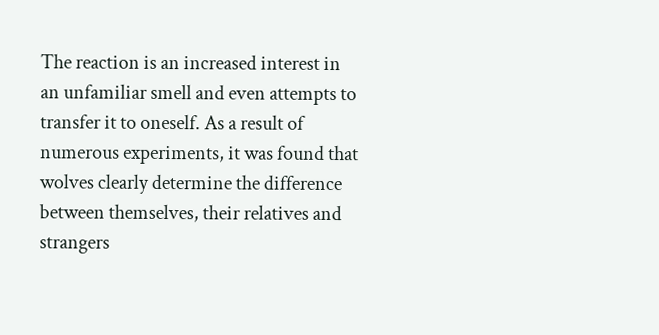The reaction is an increased interest in an unfamiliar smell and even attempts to transfer it to oneself. As a result of numerous experiments, it was found that wolves clearly determine the difference between themselves, their relatives and strangers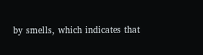by smells, which indicates that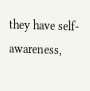they have self-awareness,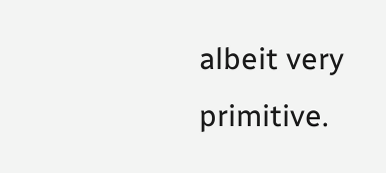albeit very primitive.